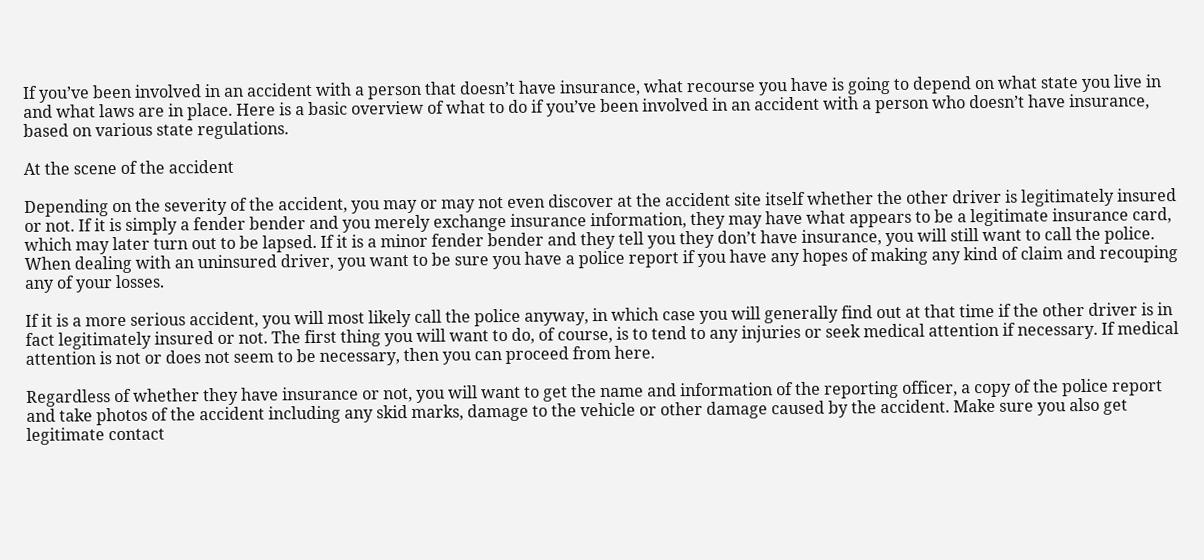If you’ve been involved in an accident with a person that doesn’t have insurance, what recourse you have is going to depend on what state you live in and what laws are in place. Here is a basic overview of what to do if you’ve been involved in an accident with a person who doesn’t have insurance, based on various state regulations.

At the scene of the accident

Depending on the severity of the accident, you may or may not even discover at the accident site itself whether the other driver is legitimately insured or not. If it is simply a fender bender and you merely exchange insurance information, they may have what appears to be a legitimate insurance card, which may later turn out to be lapsed. If it is a minor fender bender and they tell you they don’t have insurance, you will still want to call the police. When dealing with an uninsured driver, you want to be sure you have a police report if you have any hopes of making any kind of claim and recouping any of your losses.

If it is a more serious accident, you will most likely call the police anyway, in which case you will generally find out at that time if the other driver is in fact legitimately insured or not. The first thing you will want to do, of course, is to tend to any injuries or seek medical attention if necessary. If medical attention is not or does not seem to be necessary, then you can proceed from here.

Regardless of whether they have insurance or not, you will want to get the name and information of the reporting officer, a copy of the police report and take photos of the accident including any skid marks, damage to the vehicle or other damage caused by the accident. Make sure you also get legitimate contact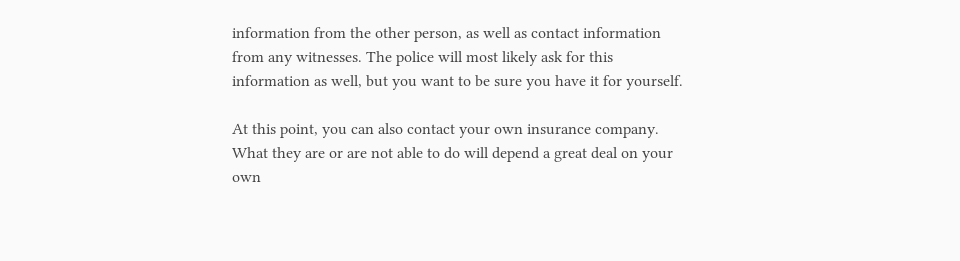information from the other person, as well as contact information from any witnesses. The police will most likely ask for this information as well, but you want to be sure you have it for yourself.

At this point, you can also contact your own insurance company. What they are or are not able to do will depend a great deal on your own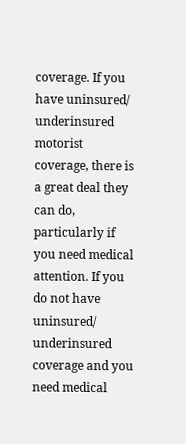coverage. If you have uninsured/ underinsured motorist coverage, there is a great deal they can do, particularly if you need medical attention. If you do not have uninsured/ underinsured coverage and you need medical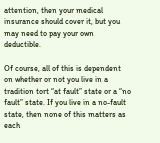attention, then your medical insurance should cover it, but you may need to pay your own deductible.

Of course, all of this is dependent on whether or not you live in a tradition tort “at fault” state or a “no fault” state. If you live in a no-fault state, then none of this matters as each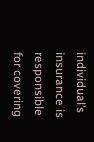individual’s insurance is responsible for covering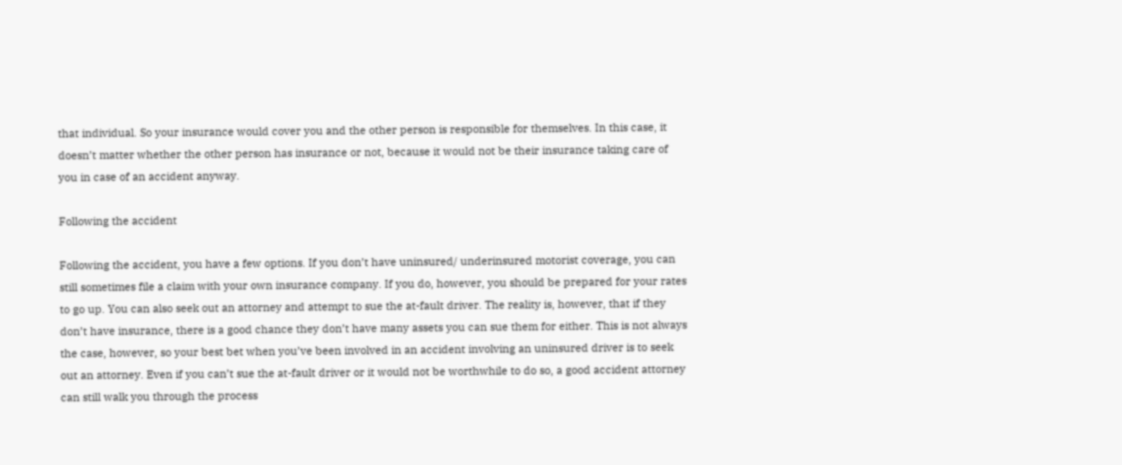that individual. So your insurance would cover you and the other person is responsible for themselves. In this case, it doesn’t matter whether the other person has insurance or not, because it would not be their insurance taking care of you in case of an accident anyway.

Following the accident

Following the accident, you have a few options. If you don’t have uninsured/ underinsured motorist coverage, you can still sometimes file a claim with your own insurance company. If you do, however, you should be prepared for your rates to go up. You can also seek out an attorney and attempt to sue the at-fault driver. The reality is, however, that if they don’t have insurance, there is a good chance they don’t have many assets you can sue them for either. This is not always the case, however, so your best bet when you’ve been involved in an accident involving an uninsured driver is to seek out an attorney. Even if you can’t sue the at-fault driver or it would not be worthwhile to do so, a good accident attorney can still walk you through the process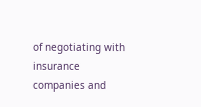of negotiating with insurance companies and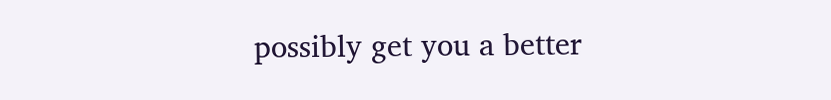possibly get you a better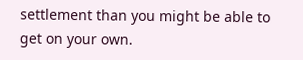settlement than you might be able to get on your own.